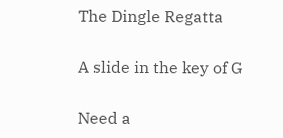The Dingle Regatta

A slide in the key of G

Need a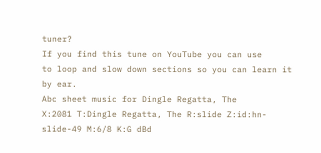tuner?
If you find this tune on YouTube you can use
to loop and slow down sections so you can learn it by ear.
Abc sheet music for Dingle Regatta, The
X:2081 T:Dingle Regatta, The R:slide Z:id:hn-slide-49 M:6/8 K:G dBd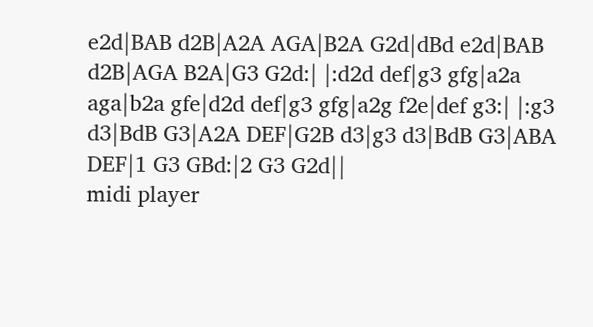e2d|BAB d2B|A2A AGA|B2A G2d|dBd e2d|BAB d2B|AGA B2A|G3 G2d:| |:d2d def|g3 gfg|a2a aga|b2a gfe|d2d def|g3 gfg|a2g f2e|def g3:| |:g3 d3|BdB G3|A2A DEF|G2B d3|g3 d3|BdB G3|ABA DEF|1 G3 GBd:|2 G3 G2d||
midi player